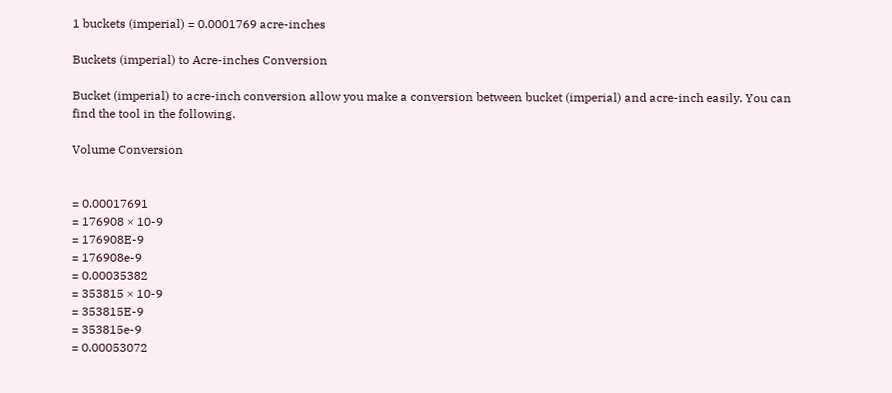1 buckets (imperial) = 0.0001769 acre-inches

Buckets (imperial) to Acre-inches Conversion

Bucket (imperial) to acre-inch conversion allow you make a conversion between bucket (imperial) and acre-inch easily. You can find the tool in the following.

Volume Conversion


= 0.00017691
= 176908 × 10-9
= 176908E-9
= 176908e-9
= 0.00035382
= 353815 × 10-9
= 353815E-9
= 353815e-9
= 0.00053072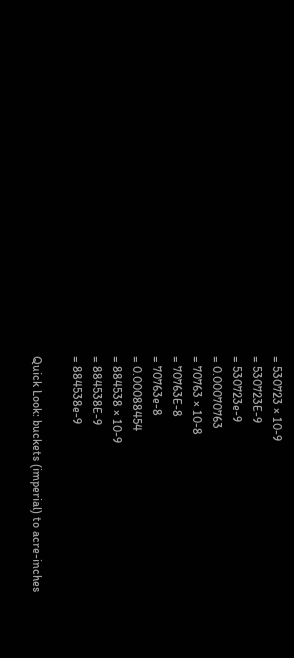= 530723 × 10-9
= 530723E-9
= 530723e-9
= 0.00070763
= 70763 × 10-8
= 70763E-8
= 70763e-8
= 0.00088454
= 884538 × 10-9
= 884538E-9
= 884538e-9

Quick Look: buckets (imperial) to acre-inches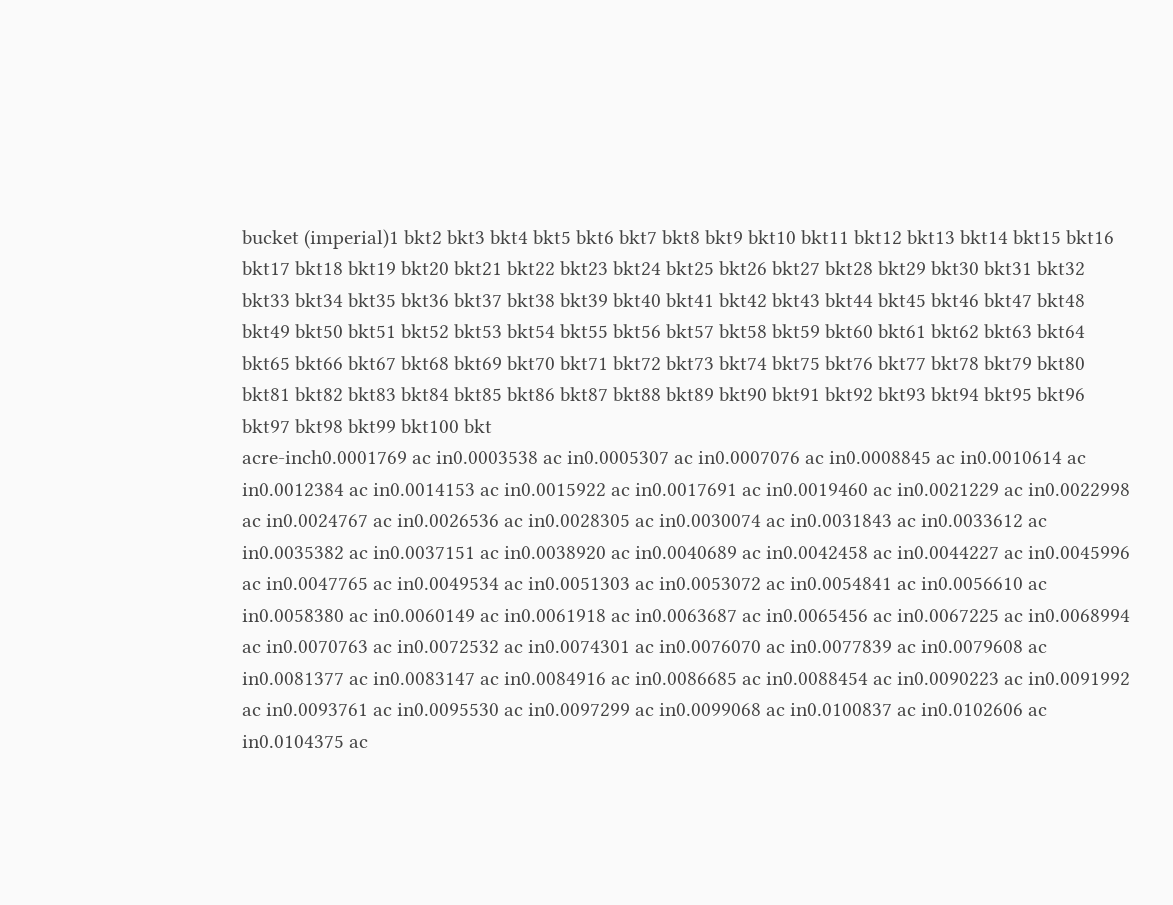bucket (imperial)1 bkt2 bkt3 bkt4 bkt5 bkt6 bkt7 bkt8 bkt9 bkt10 bkt11 bkt12 bkt13 bkt14 bkt15 bkt16 bkt17 bkt18 bkt19 bkt20 bkt21 bkt22 bkt23 bkt24 bkt25 bkt26 bkt27 bkt28 bkt29 bkt30 bkt31 bkt32 bkt33 bkt34 bkt35 bkt36 bkt37 bkt38 bkt39 bkt40 bkt41 bkt42 bkt43 bkt44 bkt45 bkt46 bkt47 bkt48 bkt49 bkt50 bkt51 bkt52 bkt53 bkt54 bkt55 bkt56 bkt57 bkt58 bkt59 bkt60 bkt61 bkt62 bkt63 bkt64 bkt65 bkt66 bkt67 bkt68 bkt69 bkt70 bkt71 bkt72 bkt73 bkt74 bkt75 bkt76 bkt77 bkt78 bkt79 bkt80 bkt81 bkt82 bkt83 bkt84 bkt85 bkt86 bkt87 bkt88 bkt89 bkt90 bkt91 bkt92 bkt93 bkt94 bkt95 bkt96 bkt97 bkt98 bkt99 bkt100 bkt
acre-inch0.0001769 ac in0.0003538 ac in0.0005307 ac in0.0007076 ac in0.0008845 ac in0.0010614 ac in0.0012384 ac in0.0014153 ac in0.0015922 ac in0.0017691 ac in0.0019460 ac in0.0021229 ac in0.0022998 ac in0.0024767 ac in0.0026536 ac in0.0028305 ac in0.0030074 ac in0.0031843 ac in0.0033612 ac in0.0035382 ac in0.0037151 ac in0.0038920 ac in0.0040689 ac in0.0042458 ac in0.0044227 ac in0.0045996 ac in0.0047765 ac in0.0049534 ac in0.0051303 ac in0.0053072 ac in0.0054841 ac in0.0056610 ac in0.0058380 ac in0.0060149 ac in0.0061918 ac in0.0063687 ac in0.0065456 ac in0.0067225 ac in0.0068994 ac in0.0070763 ac in0.0072532 ac in0.0074301 ac in0.0076070 ac in0.0077839 ac in0.0079608 ac in0.0081377 ac in0.0083147 ac in0.0084916 ac in0.0086685 ac in0.0088454 ac in0.0090223 ac in0.0091992 ac in0.0093761 ac in0.0095530 ac in0.0097299 ac in0.0099068 ac in0.0100837 ac in0.0102606 ac in0.0104375 ac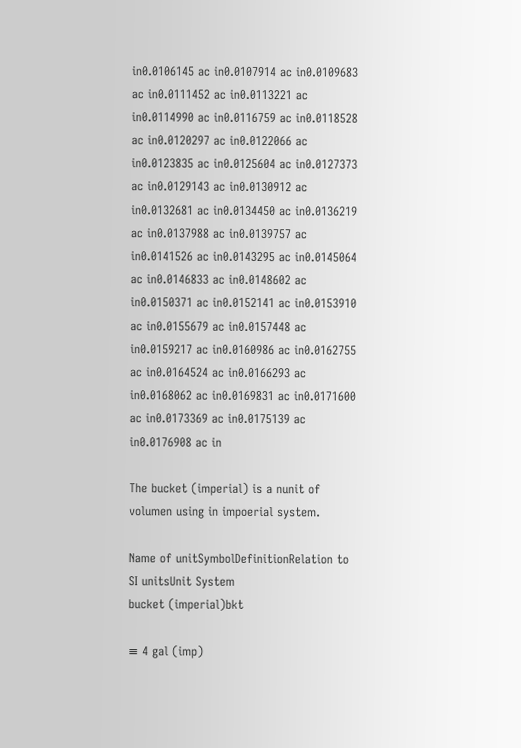in0.0106145 ac in0.0107914 ac in0.0109683 ac in0.0111452 ac in0.0113221 ac in0.0114990 ac in0.0116759 ac in0.0118528 ac in0.0120297 ac in0.0122066 ac in0.0123835 ac in0.0125604 ac in0.0127373 ac in0.0129143 ac in0.0130912 ac in0.0132681 ac in0.0134450 ac in0.0136219 ac in0.0137988 ac in0.0139757 ac in0.0141526 ac in0.0143295 ac in0.0145064 ac in0.0146833 ac in0.0148602 ac in0.0150371 ac in0.0152141 ac in0.0153910 ac in0.0155679 ac in0.0157448 ac in0.0159217 ac in0.0160986 ac in0.0162755 ac in0.0164524 ac in0.0166293 ac in0.0168062 ac in0.0169831 ac in0.0171600 ac in0.0173369 ac in0.0175139 ac in0.0176908 ac in

The bucket (imperial) is a nunit of volumen using in impoerial system.

Name of unitSymbolDefinitionRelation to SI unitsUnit System
bucket (imperial)bkt

≡ 4 gal (imp)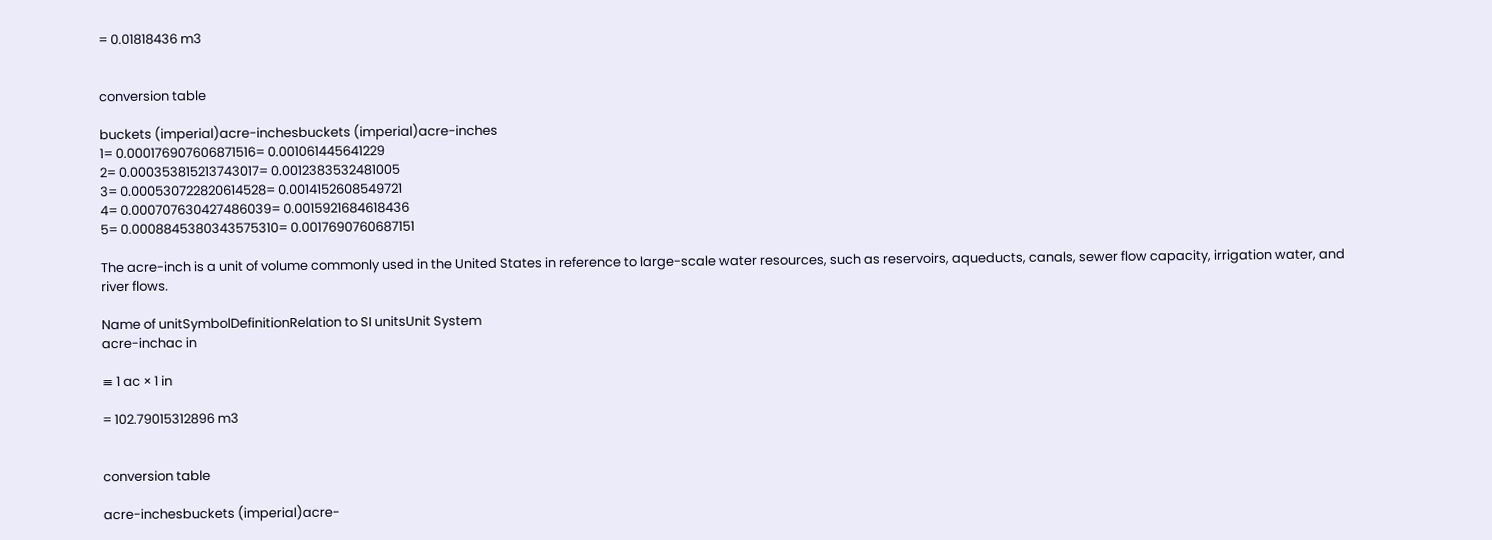= 0.01818436 m3


conversion table

buckets (imperial)acre-inchesbuckets (imperial)acre-inches
1= 0.000176907606871516= 0.001061445641229
2= 0.000353815213743017= 0.0012383532481005
3= 0.000530722820614528= 0.0014152608549721
4= 0.000707630427486039= 0.0015921684618436
5= 0.0008845380343575310= 0.0017690760687151

The acre-inch is a unit of volume commonly used in the United States in reference to large-scale water resources, such as reservoirs, aqueducts, canals, sewer flow capacity, irrigation water, and river flows.

Name of unitSymbolDefinitionRelation to SI unitsUnit System
acre-inchac in

≡ 1 ac × 1 in

= 102.79015312896 m3


conversion table

acre-inchesbuckets (imperial)acre-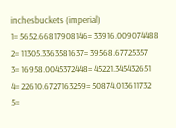inchesbuckets (imperial)
1= 5652.66817908146= 33916.009074488
2= 11305.3363581637= 39568.67725357
3= 16958.0045372448= 45221.345432651
4= 22610.6727163259= 50874.013611732
5=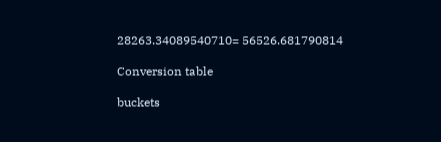28263.34089540710= 56526.681790814

Conversion table

buckets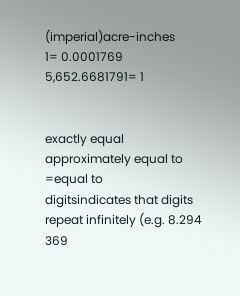(imperial)acre-inches
1= 0.0001769
5,652.6681791= 1


exactly equal
approximately equal to
=equal to
digitsindicates that digits repeat infinitely (e.g. 8.294 369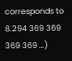corresponds to 8.294 369 369 369 369 …)